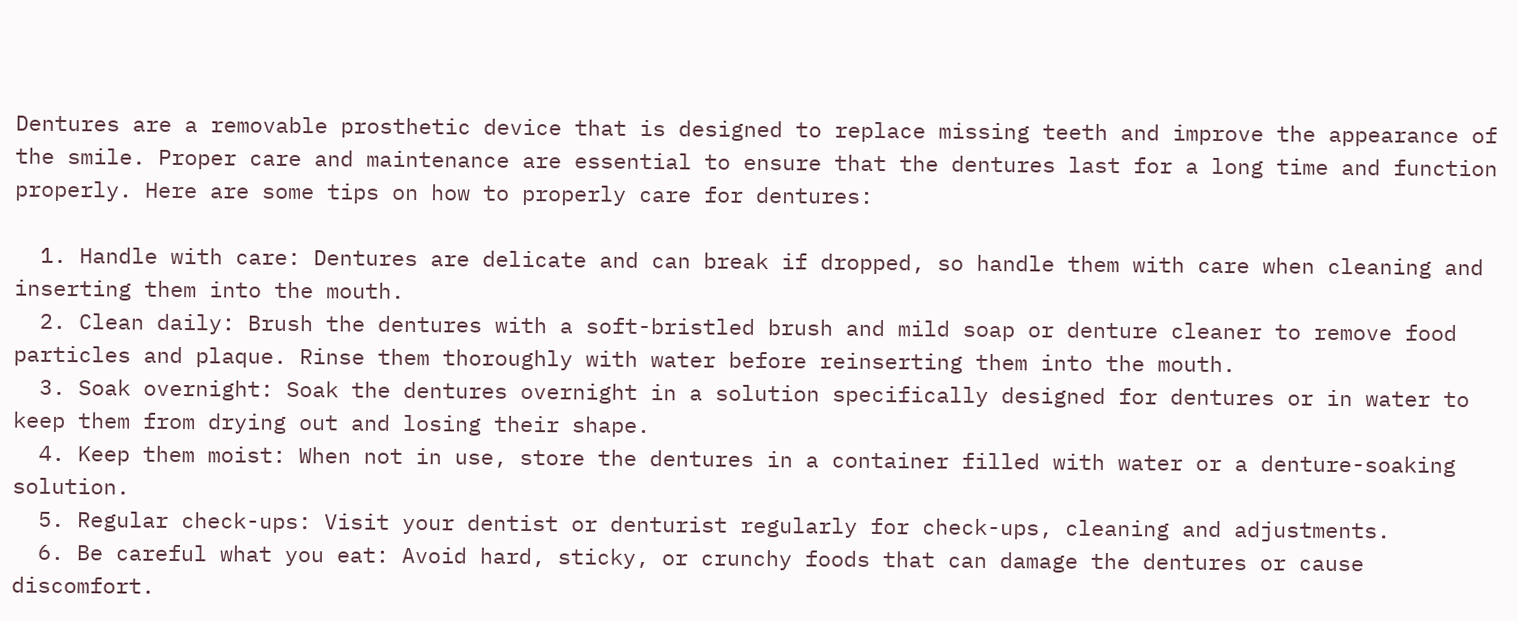Dentures are a removable prosthetic device that is designed to replace missing teeth and improve the appearance of the smile. Proper care and maintenance are essential to ensure that the dentures last for a long time and function properly. Here are some tips on how to properly care for dentures:

  1. Handle with care: Dentures are delicate and can break if dropped, so handle them with care when cleaning and inserting them into the mouth.
  2. Clean daily: Brush the dentures with a soft-bristled brush and mild soap or denture cleaner to remove food particles and plaque. Rinse them thoroughly with water before reinserting them into the mouth.
  3. Soak overnight: Soak the dentures overnight in a solution specifically designed for dentures or in water to keep them from drying out and losing their shape.
  4. Keep them moist: When not in use, store the dentures in a container filled with water or a denture-soaking solution.
  5. Regular check-ups: Visit your dentist or denturist regularly for check-ups, cleaning and adjustments.
  6. Be careful what you eat: Avoid hard, sticky, or crunchy foods that can damage the dentures or cause discomfort.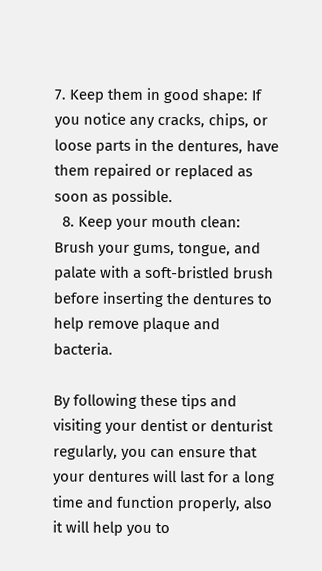7. Keep them in good shape: If you notice any cracks, chips, or loose parts in the dentures, have them repaired or replaced as soon as possible.
  8. Keep your mouth clean: Brush your gums, tongue, and palate with a soft-bristled brush before inserting the dentures to help remove plaque and bacteria.

By following these tips and visiting your dentist or denturist regularly, you can ensure that your dentures will last for a long time and function properly, also it will help you to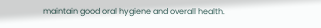maintain good oral hygiene and overall health.